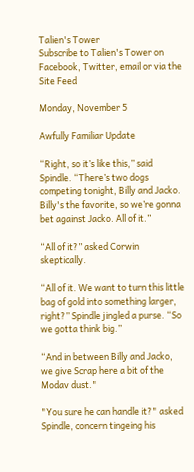Talien's Tower
Subscribe to Talien's Tower on Facebook, Twitter, email or via the Site Feed

Monday, November 5

Awfully Familiar Update

“Right, so it’s like this,” said Spindle. “There’s two dogs competing tonight, Billy and Jacko. Billy's the favorite, so we’re gonna bet against Jacko. All of it.”

“All of it?” asked Corwin skeptically.

“All of it. We want to turn this little bag of gold into something larger, right?” Spindle jingled a purse. “So we gotta think big.”

“And in between Billy and Jacko, we give Scrap here a bit of the Modav dust."

"You sure he can handle it?" asked Spindle, concern tingeing his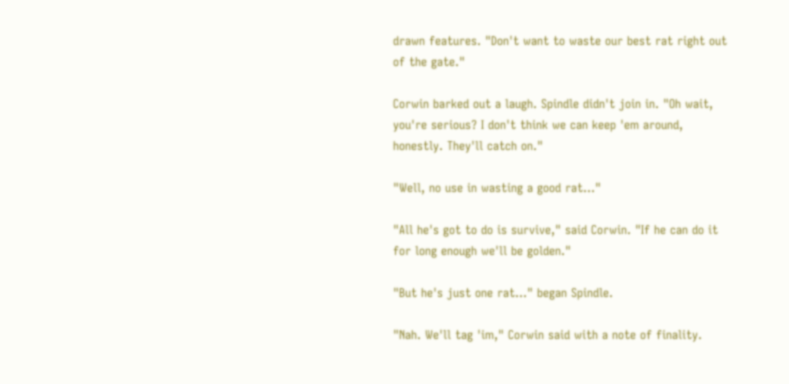drawn features. "Don't want to waste our best rat right out of the gate."

Corwin barked out a laugh. Spindle didn't join in. "Oh wait, you're serious? I don't think we can keep 'em around, honestly. They'll catch on."

"Well, no use in wasting a good rat…"

"All he's got to do is survive," said Corwin. "If he can do it for long enough we'll be golden."

"But he's just one rat…" began Spindle.

"Nah. We'll tag 'im," Corwin said with a note of finality.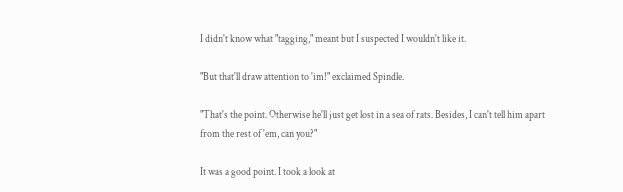I didn't know what "tagging," meant but I suspected I wouldn't like it.

"But that'll draw attention to 'im!" exclaimed Spindle.

"That's the point. Otherwise he'll just get lost in a sea of rats. Besides, I can't tell him apart from the rest of 'em, can you?"

It was a good point. I took a look at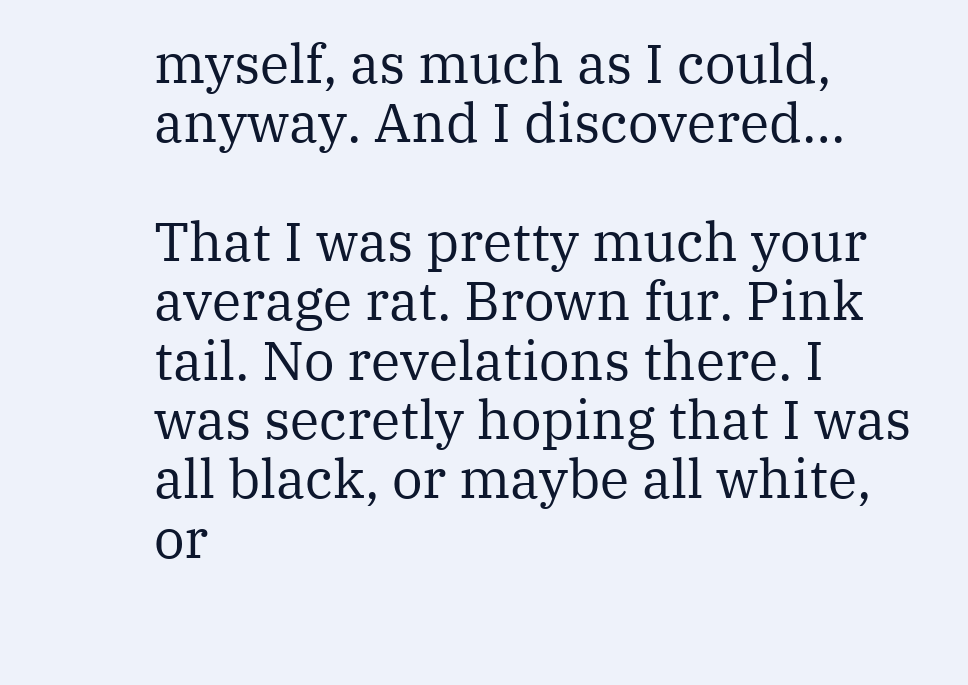myself, as much as I could, anyway. And I discovered…

That I was pretty much your average rat. Brown fur. Pink tail. No revelations there. I was secretly hoping that I was all black, or maybe all white, or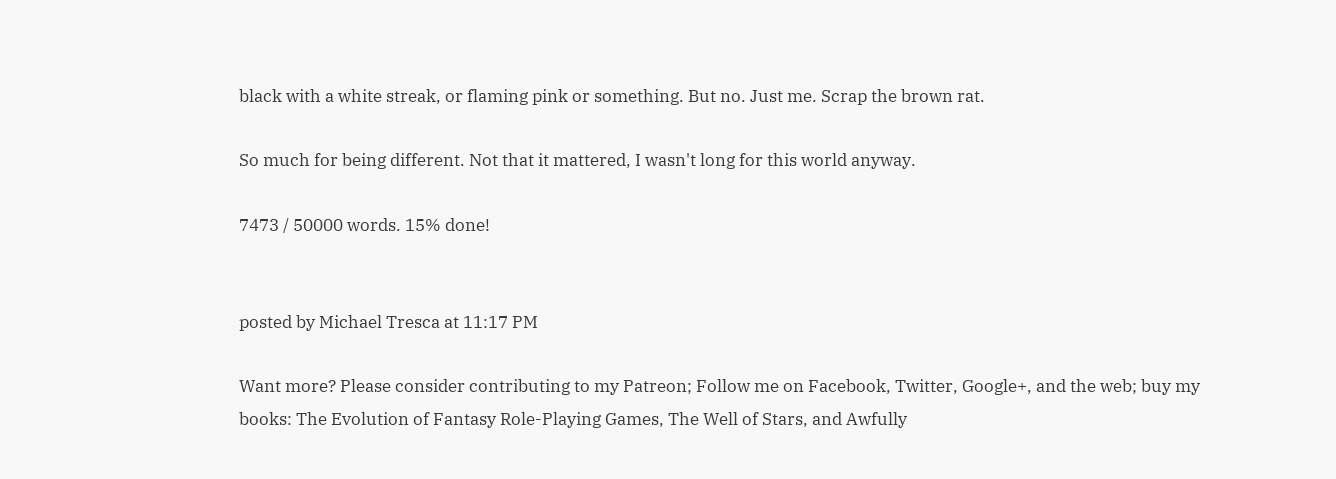black with a white streak, or flaming pink or something. But no. Just me. Scrap the brown rat.

So much for being different. Not that it mattered, I wasn't long for this world anyway.

7473 / 50000 words. 15% done!


posted by Michael Tresca at 11:17 PM

Want more? Please consider contributing to my Patreon; Follow me on Facebook, Twitter, Google+, and the web; buy my books: The Evolution of Fantasy Role-Playing Games, The Well of Stars, and Awfully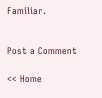Familiar.


Post a Comment

<< Home